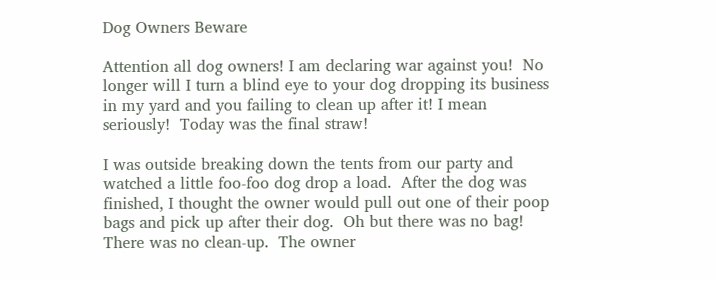Dog Owners Beware

Attention all dog owners! I am declaring war against you!  No longer will I turn a blind eye to your dog dropping its business in my yard and you failing to clean up after it! I mean seriously!  Today was the final straw!

I was outside breaking down the tents from our party and watched a little foo-foo dog drop a load.  After the dog was finished, I thought the owner would pull out one of their poop bags and pick up after their dog.  Oh but there was no bag!  There was no clean-up.  The owner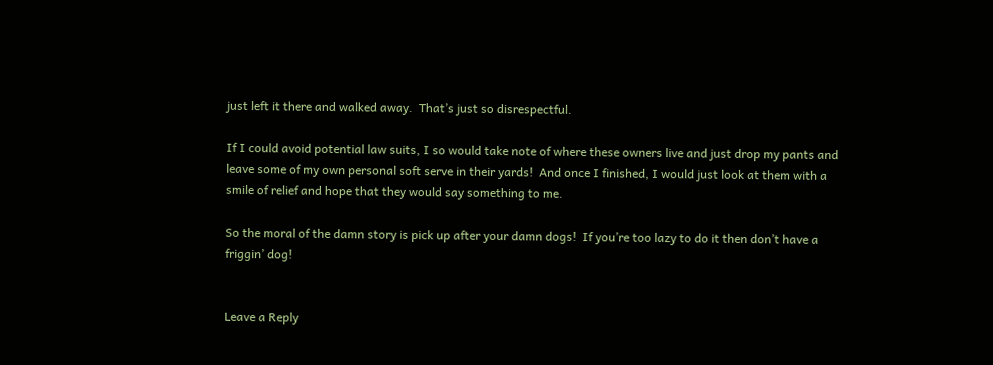just left it there and walked away.  That’s just so disrespectful.

If I could avoid potential law suits, I so would take note of where these owners live and just drop my pants and leave some of my own personal soft serve in their yards!  And once I finished, I would just look at them with a smile of relief and hope that they would say something to me.

So the moral of the damn story is pick up after your damn dogs!  If you’re too lazy to do it then don’t have a friggin’ dog!


Leave a Reply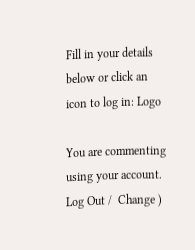Fill in your details below or click an icon to log in: Logo

You are commenting using your account. Log Out /  Change )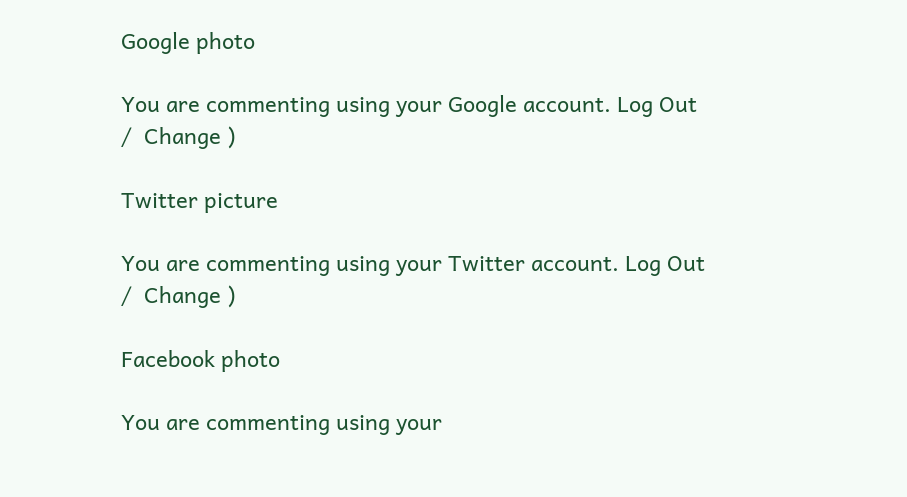Google photo

You are commenting using your Google account. Log Out /  Change )

Twitter picture

You are commenting using your Twitter account. Log Out /  Change )

Facebook photo

You are commenting using your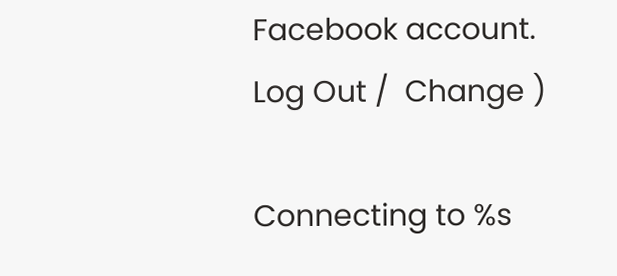Facebook account. Log Out /  Change )

Connecting to %s